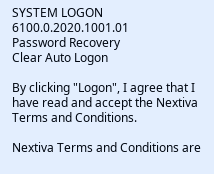SYSTEM LOGON 6100.0.2020.1001.01
Password Recovery
Clear Auto Logon

By clicking "Logon", I agree that I have read and accept the Nextiva Terms and Conditions.

Nextiva Terms and Conditions are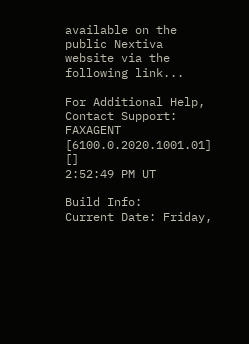available on the public Nextiva website via the following link...

For Additional Help, Contact Support:
FAXAGENT  [6100.0.2020.1001.01]  []
2:52:49 PM UT

Build Info:
Current Date: Friday,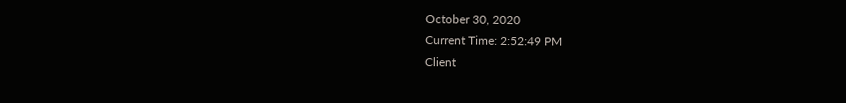October 30, 2020
Current Time: 2:52:49 PM
Client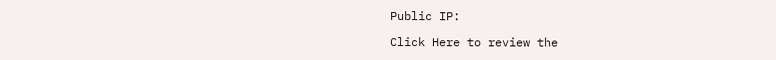Public IP:

Click Here to review the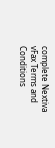complete Nextiva vFax Terms and Conditions